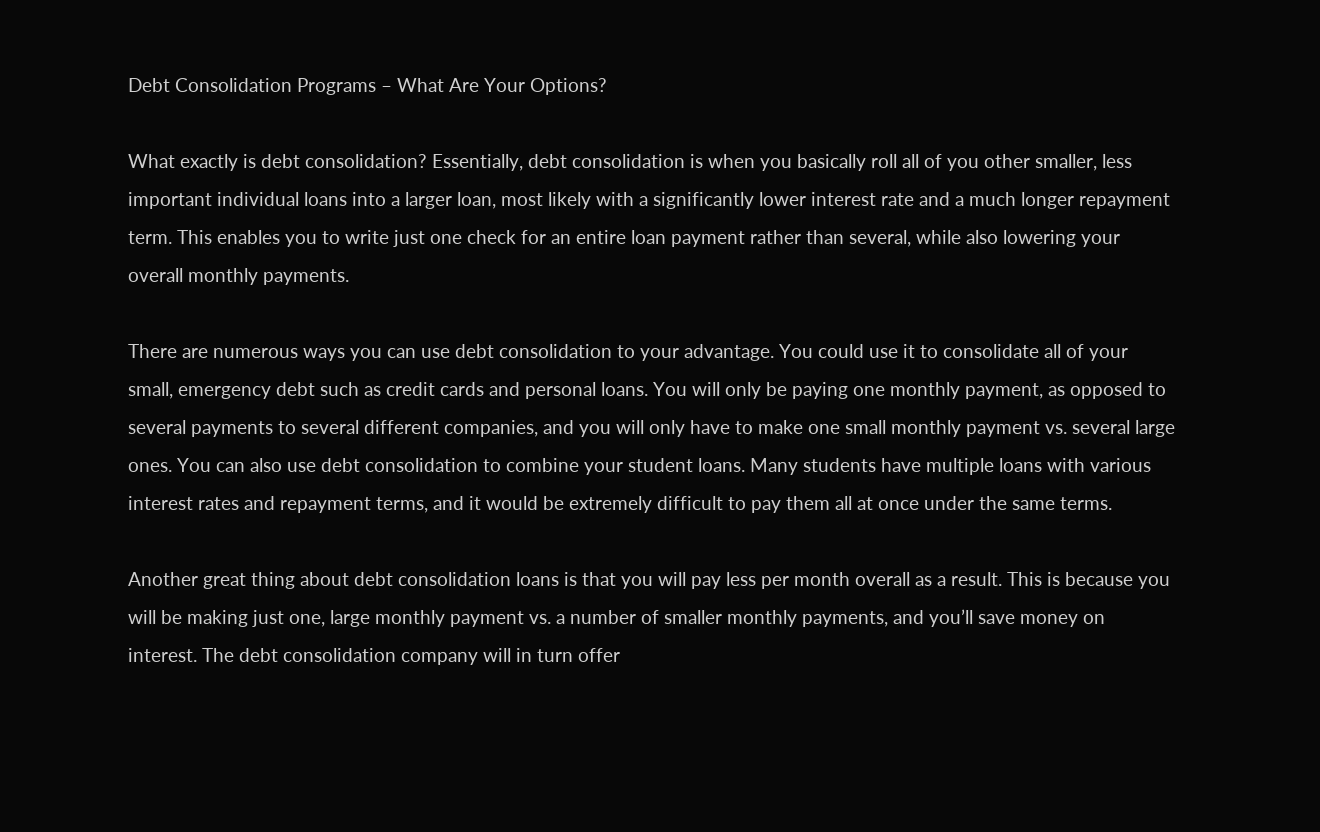Debt Consolidation Programs – What Are Your Options?

What exactly is debt consolidation? Essentially, debt consolidation is when you basically roll all of you other smaller, less important individual loans into a larger loan, most likely with a significantly lower interest rate and a much longer repayment term. This enables you to write just one check for an entire loan payment rather than several, while also lowering your overall monthly payments.

There are numerous ways you can use debt consolidation to your advantage. You could use it to consolidate all of your small, emergency debt such as credit cards and personal loans. You will only be paying one monthly payment, as opposed to several payments to several different companies, and you will only have to make one small monthly payment vs. several large ones. You can also use debt consolidation to combine your student loans. Many students have multiple loans with various interest rates and repayment terms, and it would be extremely difficult to pay them all at once under the same terms.

Another great thing about debt consolidation loans is that you will pay less per month overall as a result. This is because you will be making just one, large monthly payment vs. a number of smaller monthly payments, and you’ll save money on interest. The debt consolidation company will in turn offer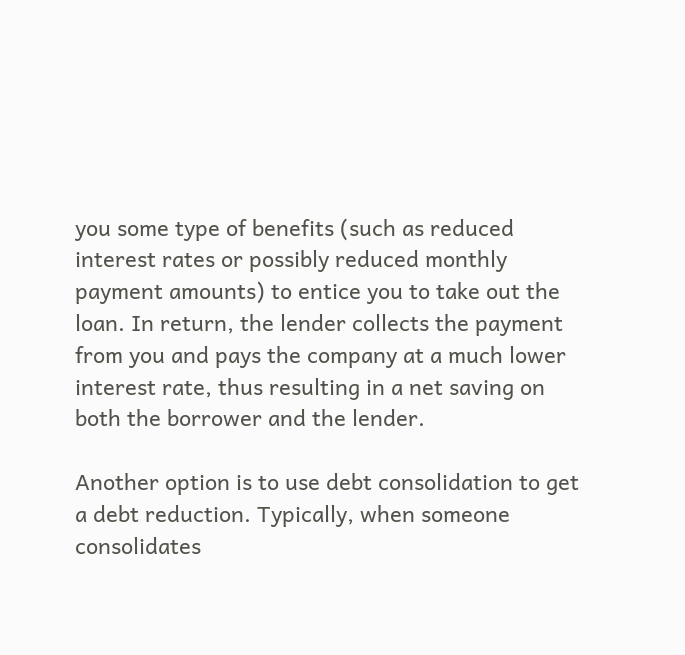you some type of benefits (such as reduced interest rates or possibly reduced monthly payment amounts) to entice you to take out the loan. In return, the lender collects the payment from you and pays the company at a much lower interest rate, thus resulting in a net saving on both the borrower and the lender.

Another option is to use debt consolidation to get a debt reduction. Typically, when someone consolidates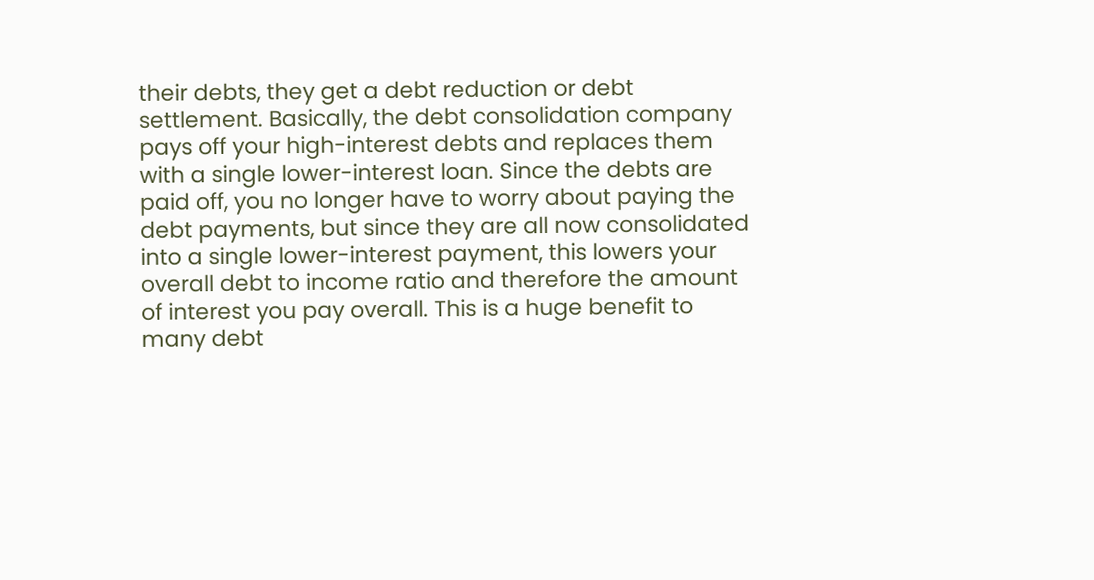their debts, they get a debt reduction or debt settlement. Basically, the debt consolidation company pays off your high-interest debts and replaces them with a single lower-interest loan. Since the debts are paid off, you no longer have to worry about paying the debt payments, but since they are all now consolidated into a single lower-interest payment, this lowers your overall debt to income ratio and therefore the amount of interest you pay overall. This is a huge benefit to many debt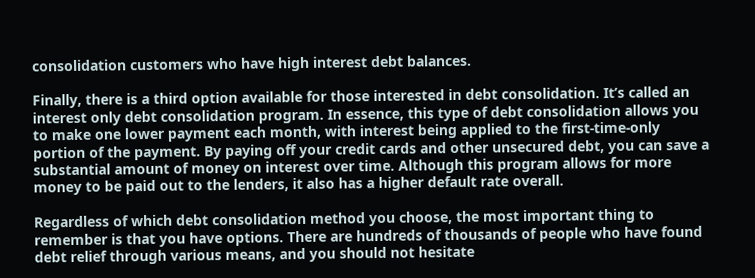consolidation customers who have high interest debt balances.

Finally, there is a third option available for those interested in debt consolidation. It’s called an interest only debt consolidation program. In essence, this type of debt consolidation allows you to make one lower payment each month, with interest being applied to the first-time-only portion of the payment. By paying off your credit cards and other unsecured debt, you can save a substantial amount of money on interest over time. Although this program allows for more money to be paid out to the lenders, it also has a higher default rate overall.

Regardless of which debt consolidation method you choose, the most important thing to remember is that you have options. There are hundreds of thousands of people who have found debt relief through various means, and you should not hesitate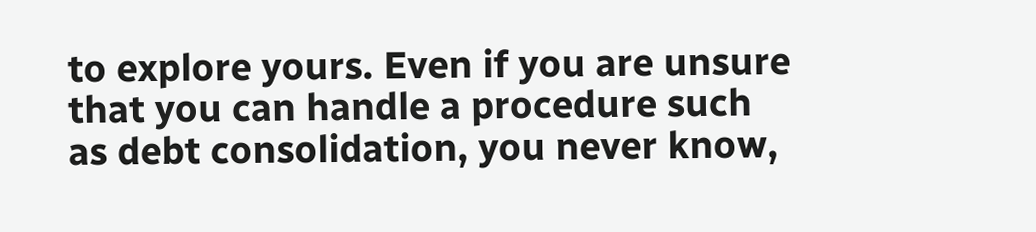to explore yours. Even if you are unsure that you can handle a procedure such as debt consolidation, you never know,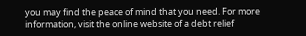you may find the peace of mind that you need. For more information, visit the online website of a debt relief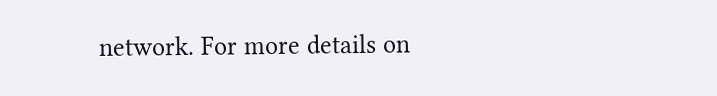network. For more details on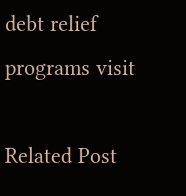debt relief programs visit

Related Post